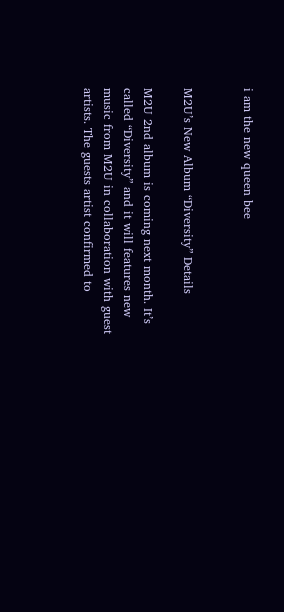i am the new queen bee


M2U’s New Album “Diversity” Details

M2U 2nd album is coming next month. It’s called “Diversity” and it will features new music from M2U in collaboration with guest artists. The guests artist confirmed to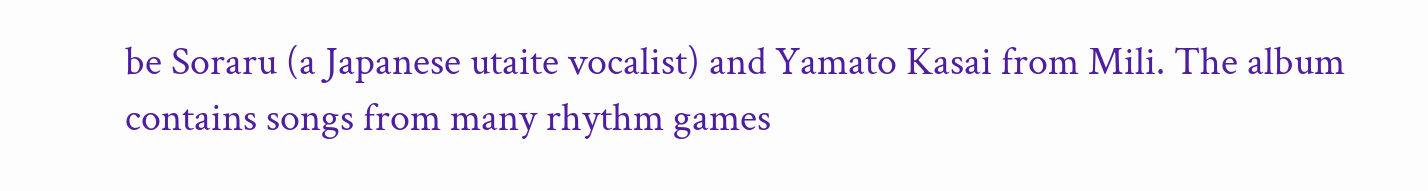be Soraru (a Japanese utaite vocalist) and Yamato Kasai from Mili. The album contains songs from many rhythm games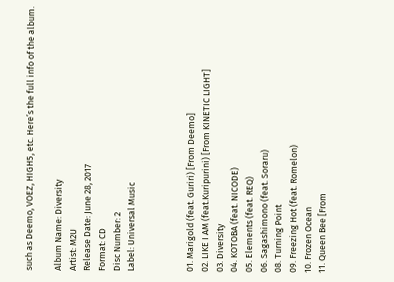such as Deemo, VOEZ, HIGH5, etc. Here’s the full info of the album.

Album Name: Diversity
Artist: M2U
Release Date: June 28, 2017
Format: CD
Disc Number: 2
Label: Universal Music



01. Marigold (feat. Guriri) [From Deemo]
02. LIKE I AM (feat.Kuripurini) [From KINETIC LIGHT]
03. Diversity
04. KOTOBA (feat. NICODE)
05. Elements (feat. REQ)
06. Sagashimono (feat. Soraru)
08. Turning Point
09. Freezing Hot (feat. Romelon)
10. Frozen Ocean
11. Queen Bee [From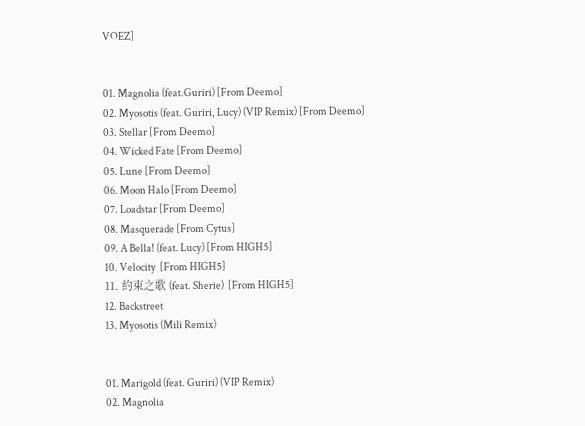VOEZ]


01. Magnolia (feat.Guriri) [From Deemo]
02. Myosotis (feat. Guriri, Lucy) (VIP Remix) [From Deemo]
03. Stellar [From Deemo]
04. Wicked Fate [From Deemo]
05. Lune [From Deemo]
06. Moon Halo [From Deemo]
07. Loadstar [From Deemo]
08. Masquerade [From Cytus]
09. A Bella! (feat. Lucy) [From HIGH5]
10. Velocity  [From HIGH5]
11. 約束之歌 (feat. Sherie)  [From HIGH5]
12. Backstreet
13. Myosotis (Mili Remix)


01. Marigold (feat. Guriri) (VIP Remix)
02. Magnolia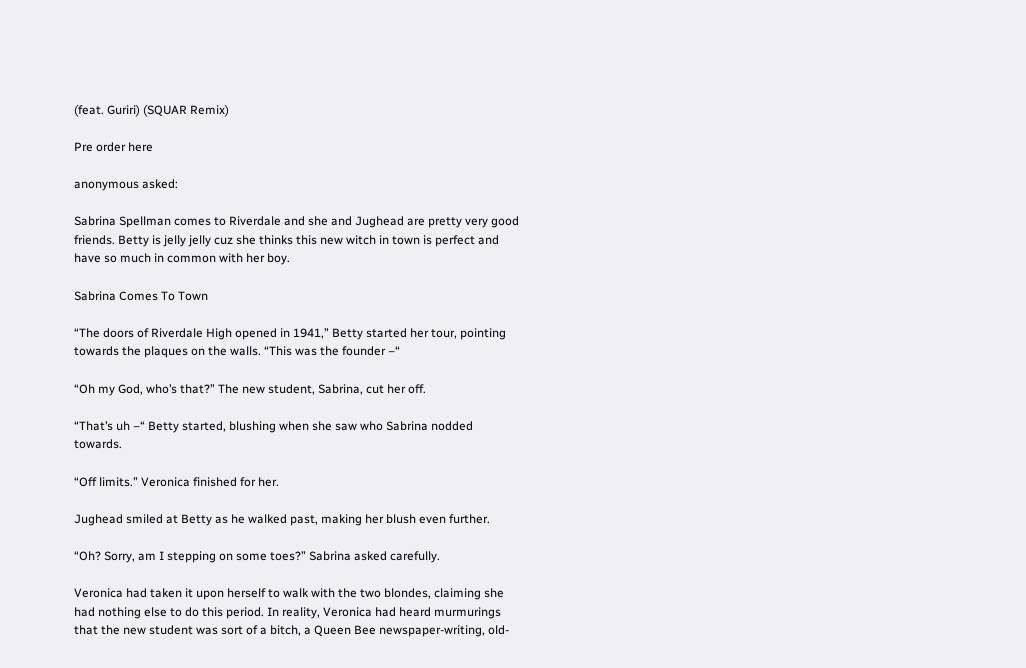(feat. Guriri) (SQUAR Remix)

Pre order here

anonymous asked:

Sabrina Spellman comes to Riverdale and she and Jughead are pretty very good friends. Betty is jelly jelly cuz she thinks this new witch in town is perfect and have so much in common with her boy.

Sabrina Comes To Town

“The doors of Riverdale High opened in 1941,” Betty started her tour, pointing towards the plaques on the walls. “This was the founder –“

“Oh my God, who’s that?” The new student, Sabrina, cut her off.

“That’s uh –“ Betty started, blushing when she saw who Sabrina nodded towards.

“Off limits.” Veronica finished for her.

Jughead smiled at Betty as he walked past, making her blush even further.

“Oh? Sorry, am I stepping on some toes?” Sabrina asked carefully.

Veronica had taken it upon herself to walk with the two blondes, claiming she had nothing else to do this period. In reality, Veronica had heard murmurings that the new student was sort of a bitch, a Queen Bee newspaper-writing, old-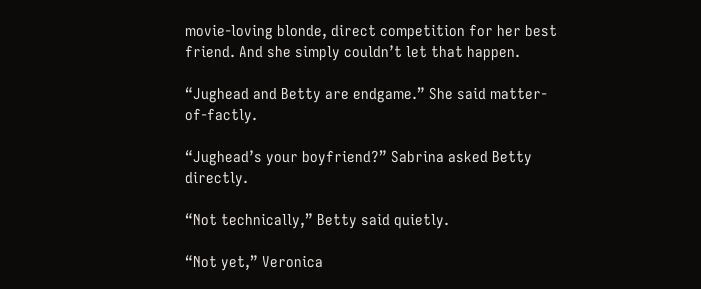movie-loving blonde, direct competition for her best friend. And she simply couldn’t let that happen.

“Jughead and Betty are endgame.” She said matter-of-factly.

“Jughead’s your boyfriend?” Sabrina asked Betty directly.

“Not technically,” Betty said quietly.

“Not yet,” Veronica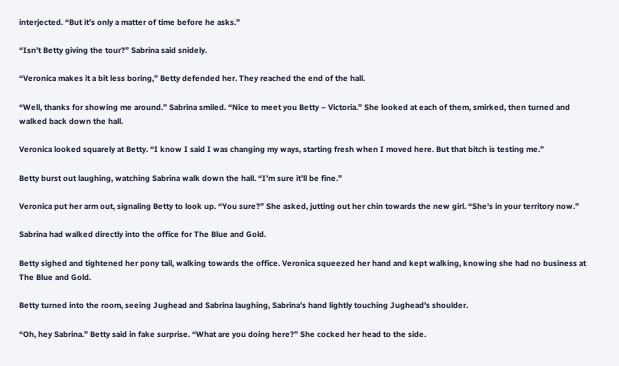interjected. “But it’s only a matter of time before he asks.”

“Isn’t Betty giving the tour?” Sabrina said snidely.

“Veronica makes it a bit less boring,” Betty defended her. They reached the end of the hall.

“Well, thanks for showing me around.” Sabrina smiled. “Nice to meet you Betty – Victoria.” She looked at each of them, smirked, then turned and walked back down the hall.

Veronica looked squarely at Betty. “I know I said I was changing my ways, starting fresh when I moved here. But that bitch is testing me.”

Betty burst out laughing, watching Sabrina walk down the hall. “I’m sure it’ll be fine.”

Veronica put her arm out, signaling Betty to look up. “You sure?” She asked, jutting out her chin towards the new girl. “She’s in your territory now.”

Sabrina had walked directly into the office for The Blue and Gold.

Betty sighed and tightened her pony tail, walking towards the office. Veronica squeezed her hand and kept walking, knowing she had no business at The Blue and Gold.

Betty turned into the room, seeing Jughead and Sabrina laughing, Sabrina’s hand lightly touching Jughead’s shoulder.

“Oh, hey Sabrina.” Betty said in fake surprise. “What are you doing here?” She cocked her head to the side.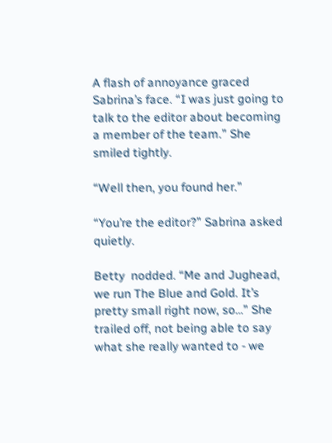A flash of annoyance graced Sabrina’s face. “I was just going to talk to the editor about becoming a member of the team.” She smiled tightly.

“Well then, you found her.”

“You’re the editor?” Sabrina asked quietly.

Betty  nodded. “Me and Jughead, we run The Blue and Gold. It’s pretty small right now, so…” She trailed off, not being able to say what she really wanted to - we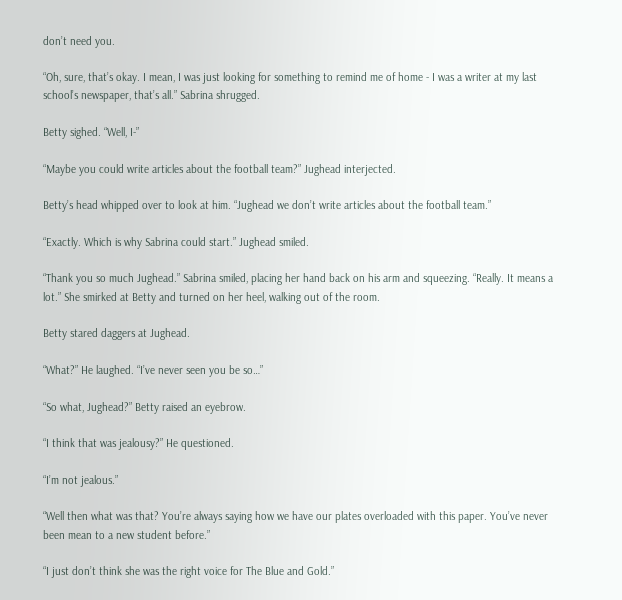don’t need you.

“Oh, sure, that’s okay. I mean, I was just looking for something to remind me of home - I was a writer at my last school’s newspaper, that’s all.” Sabrina shrugged.

Betty sighed. “Well, I-”

“Maybe you could write articles about the football team?” Jughead interjected.

Betty’s head whipped over to look at him. “Jughead we don’t write articles about the football team.”

“Exactly. Which is why Sabrina could start.” Jughead smiled.

“Thank you so much Jughead.” Sabrina smiled, placing her hand back on his arm and squeezing. “Really. It means a lot.” She smirked at Betty and turned on her heel, walking out of the room.

Betty stared daggers at Jughead.

“What?” He laughed. “I’ve never seen you be so…”

“So what, Jughead?” Betty raised an eyebrow.

“I think that was jealousy?” He questioned.

“I’m not jealous.”

“Well then what was that? You’re always saying how we have our plates overloaded with this paper. You’ve never been mean to a new student before.”

“I just don’t think she was the right voice for The Blue and Gold.”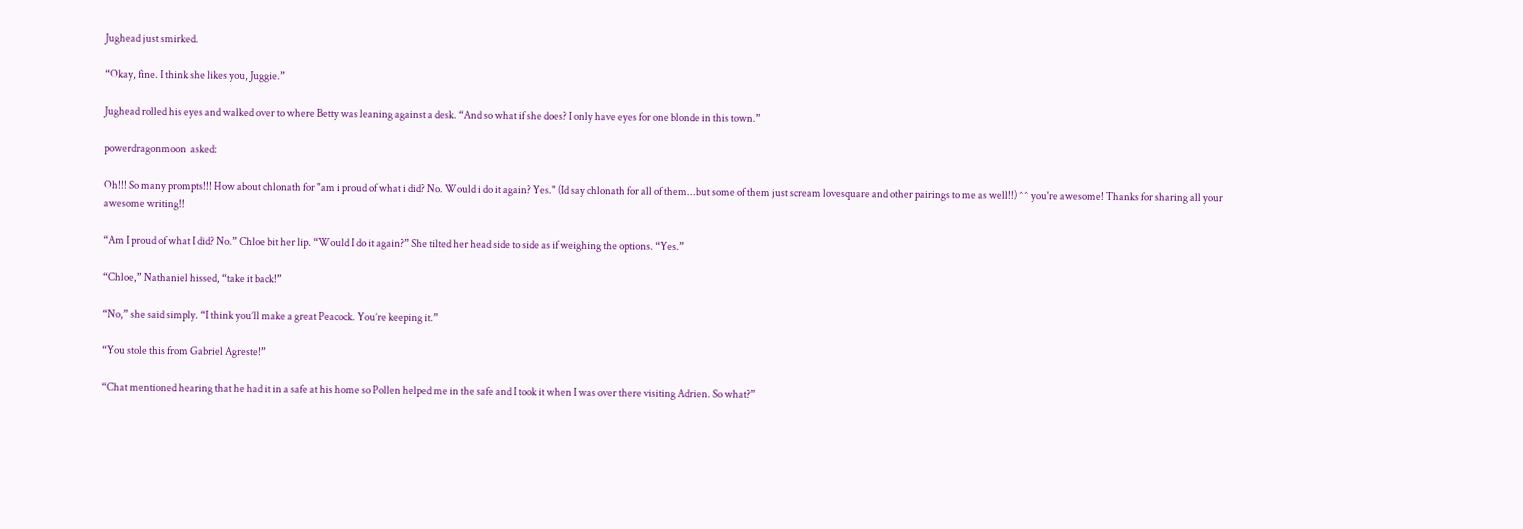Jughead just smirked.

“Okay, fine. I think she likes you, Juggie.”

Jughead rolled his eyes and walked over to where Betty was leaning against a desk. “And so what if she does? I only have eyes for one blonde in this town.”

powerdragonmoon  asked:

Oh!!! So many prompts!!! How about chlonath for "am i proud of what i did? No. Would i do it again? Yes." (Id say chlonath for all of them...but some of them just scream lovesquare and other pairings to me as well!!) ^^ you're awesome! Thanks for sharing all your awesome writing!!

“Am I proud of what I did? No.” Chloe bit her lip. “Would I do it again?” She tilted her head side to side as if weighing the options. “Yes.”

“Chloe,” Nathaniel hissed, “take it back!”

“No,” she said simply. “I think you’ll make a great Peacock. You’re keeping it.”

“You stole this from Gabriel Agreste!”

“Chat mentioned hearing that he had it in a safe at his home so Pollen helped me in the safe and I took it when I was over there visiting Adrien. So what?”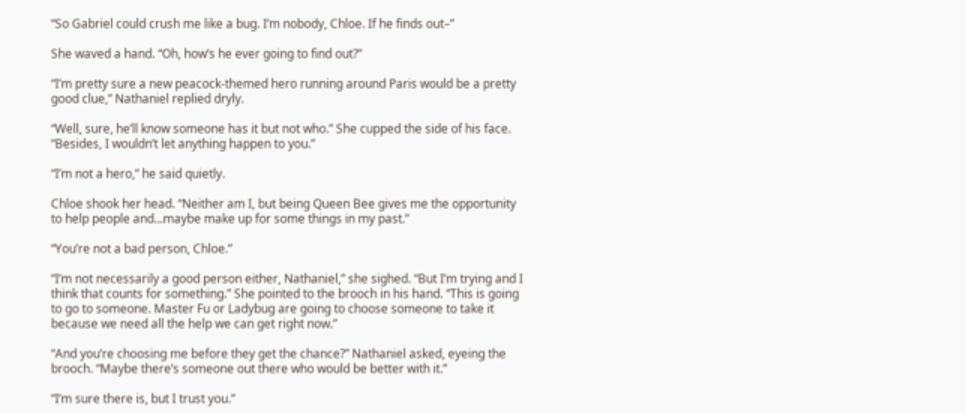“So Gabriel could crush me like a bug. I’m nobody, Chloe. If he finds out–”

She waved a hand. “Oh, how’s he ever going to find out?”

“I’m pretty sure a new peacock-themed hero running around Paris would be a pretty good clue,” Nathaniel replied dryly.

“Well, sure, he’ll know someone has it but not who.” She cupped the side of his face. “Besides, I wouldn’t let anything happen to you.”

“I’m not a hero,” he said quietly.

Chloe shook her head. “Neither am I, but being Queen Bee gives me the opportunity to help people and…maybe make up for some things in my past.”

“You’re not a bad person, Chloe.”

“I’m not necessarily a good person either, Nathaniel,” she sighed. “But I’m trying and I think that counts for something.” She pointed to the brooch in his hand. “This is going to go to someone. Master Fu or Ladybug are going to choose someone to take it because we need all the help we can get right now.”

“And you’re choosing me before they get the chance?” Nathaniel asked, eyeing the brooch. “Maybe there’s someone out there who would be better with it.”

“I’m sure there is, but I trust you.”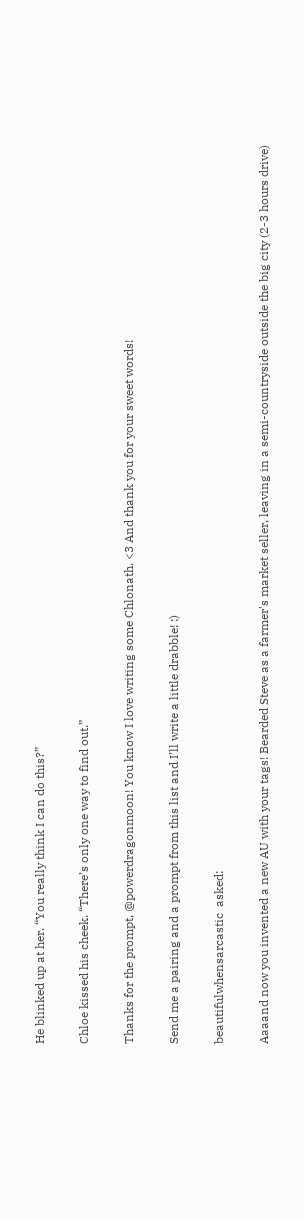He blinked up at her. “You really think I can do this?”

Chloe kissed his cheek. “There’s only one way to find out.”

Thanks for the prompt, @powerdragonmoon! You know I love writing some Chlonath. <3 And thank you for your sweet words!

Send me a pairing and a prompt from this list and I’ll write a little drabble! :)

beautifulwhensarcastic  asked:

Aaaand now you invented a new AU with your tags! Bearded Steve as a farmer's market seller, leaving in a semi-countryside outside the big city (2-3 hours drive)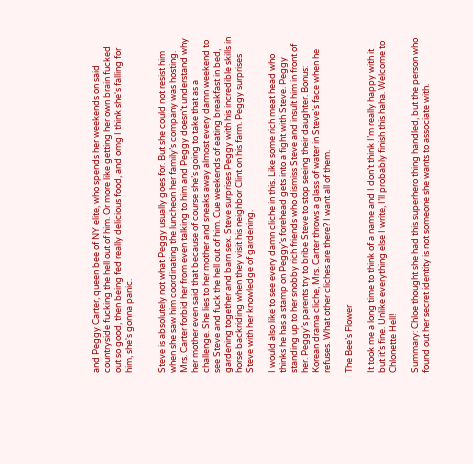and Peggy Carter, queen bee of NY elite, who spends her weekends on said countryside fucking the hell out of him. Or more like getting her own brain fucked out so good, then being fed really delicious food, and omg I think she's falling for him, she's gonna panic.


Steve is absolutely not what Peggy usually goes for. But she could not resist him when she saw him coordinating the luncheon her family’s company was hosting. Mrs. Carter forbid her from even talking to him and Peggy doesn’t understand why her mother even said that because of course she’s going to take that as a challenge. She lies to her mother and sneaks away almost every damn weekend to see Steve and fuck the hell out of him. Cue weekends of eating breakfast in bed, gardening together and barn sex. Steve surprises Peggy with his incredible skills in horse backriding when they visit his neighbor Clint on his farm. Peggy surprises Steve with her knowledge of gardening.

I would also like to see every damn cliche in this. Like some rich meat head who thinks he has a stamp on Peggy’s forehead gets into a fight with Steve. Peggy standing up to her snobby rich friends who dismiss Steve and insult him in front of her. Peggy’s parents try to bribe Steve to stop seeing their daughter. Bonus: Korean drama cliche, Mrs. Carter throws a glass of water in Steve’s face when he refuses. What other cliches are there? I want all of them.

The Bee’s Flower

It took me a long time to think of a name and I don’t think I’m really happy with it but it’s fine. Unlike everything else I write, I’ll probably finish this haha. Welcome to Chlonette Hell!

Summary: Chloe thought she had this superhero thing handled, but the person who found out her secret identity is not someone she wants to associate with.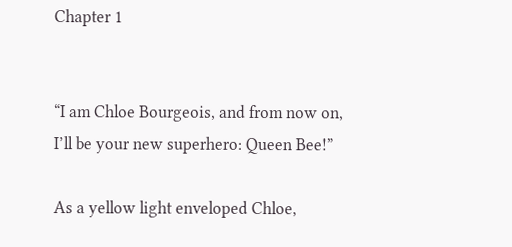Chapter 1


“I am Chloe Bourgeois, and from now on, I’ll be your new superhero: Queen Bee!”

As a yellow light enveloped Chloe,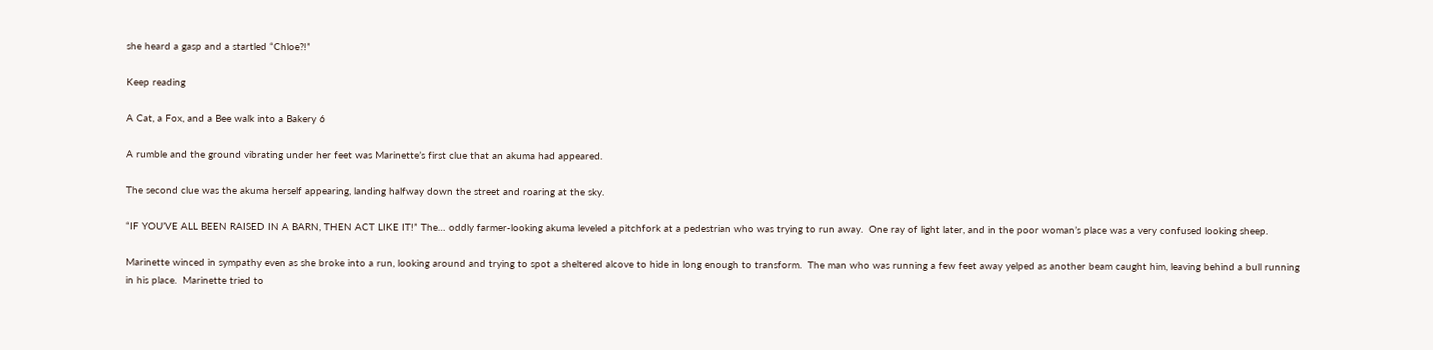she heard a gasp and a startled “Chloe?!”

Keep reading

A Cat, a Fox, and a Bee walk into a Bakery 6

A rumble and the ground vibrating under her feet was Marinette’s first clue that an akuma had appeared.

The second clue was the akuma herself appearing, landing halfway down the street and roaring at the sky.

“IF YOU’VE ALL BEEN RAISED IN A BARN, THEN ACT LIKE IT!” The… oddly farmer-looking akuma leveled a pitchfork at a pedestrian who was trying to run away.  One ray of light later, and in the poor woman’s place was a very confused looking sheep.

Marinette winced in sympathy even as she broke into a run, looking around and trying to spot a sheltered alcove to hide in long enough to transform.  The man who was running a few feet away yelped as another beam caught him, leaving behind a bull running in his place.  Marinette tried to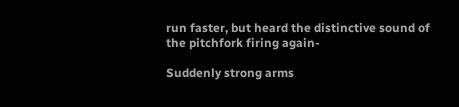run faster, but heard the distinctive sound of the pitchfork firing again-

Suddenly strong arms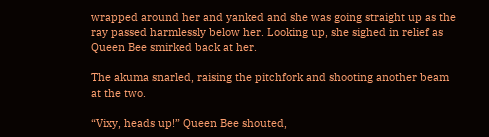wrapped around her and yanked and she was going straight up as the ray passed harmlessly below her. Looking up, she sighed in relief as Queen Bee smirked back at her.

The akuma snarled, raising the pitchfork and shooting another beam at the two.

“Vixy, heads up!” Queen Bee shouted,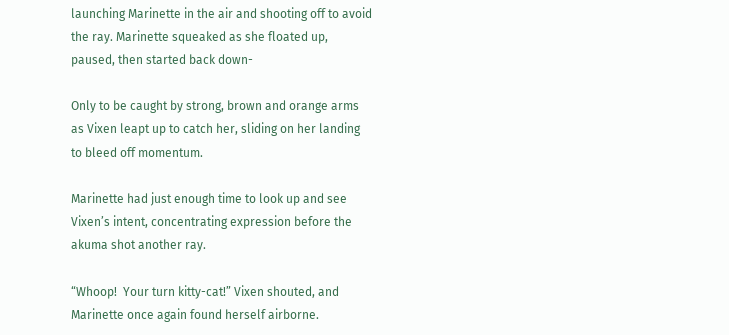launching Marinette in the air and shooting off to avoid the ray. Marinette squeaked as she floated up, paused, then started back down-

Only to be caught by strong, brown and orange arms as Vixen leapt up to catch her, sliding on her landing to bleed off momentum.

Marinette had just enough time to look up and see Vixen’s intent, concentrating expression before the akuma shot another ray.

“Whoop!  Your turn kitty-cat!” Vixen shouted, and Marinette once again found herself airborne.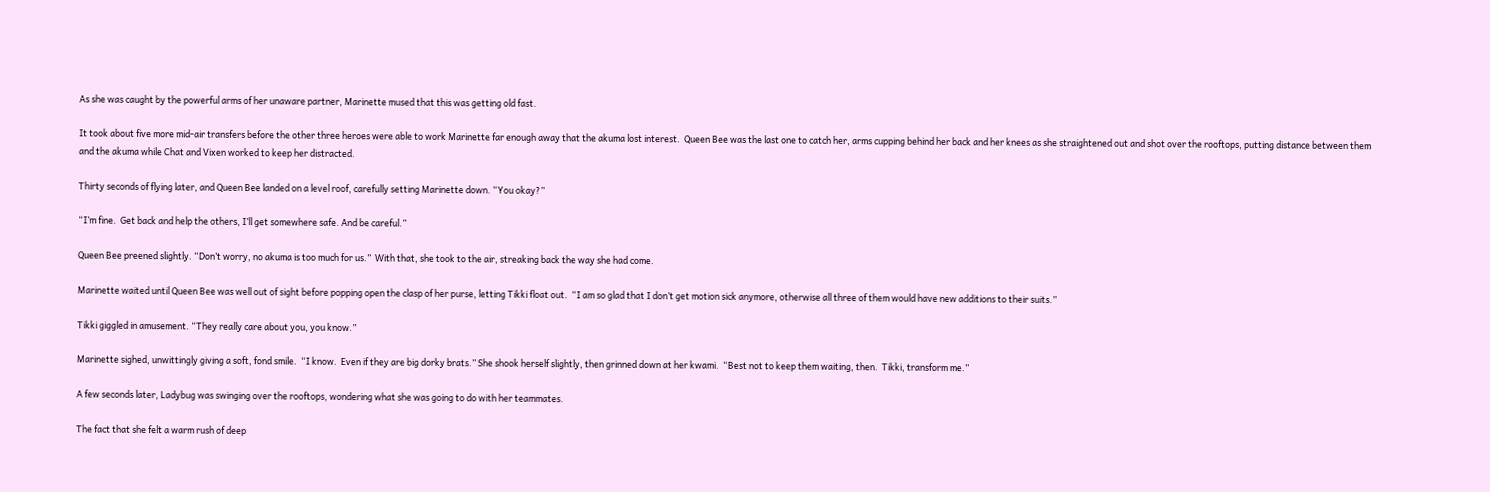As she was caught by the powerful arms of her unaware partner, Marinette mused that this was getting old fast.

It took about five more mid-air transfers before the other three heroes were able to work Marinette far enough away that the akuma lost interest.  Queen Bee was the last one to catch her, arms cupping behind her back and her knees as she straightened out and shot over the rooftops, putting distance between them and the akuma while Chat and Vixen worked to keep her distracted.

Thirty seconds of flying later, and Queen Bee landed on a level roof, carefully setting Marinette down. “You okay?”

“I’m fine.  Get back and help the others, I’ll get somewhere safe. And be careful.”

Queen Bee preened slightly. “Don’t worry, no akuma is too much for us.”  With that, she took to the air, streaking back the way she had come.

Marinette waited until Queen Bee was well out of sight before popping open the clasp of her purse, letting Tikki float out.  “I am so glad that I don’t get motion sick anymore, otherwise all three of them would have new additions to their suits.”

Tikki giggled in amusement. “They really care about you, you know.”

Marinette sighed, unwittingly giving a soft, fond smile.  “I know.  Even if they are big dorky brats.” She shook herself slightly, then grinned down at her kwami.  “Best not to keep them waiting, then.  Tikki, transform me.”

A few seconds later, Ladybug was swinging over the rooftops, wondering what she was going to do with her teammates.

The fact that she felt a warm rush of deep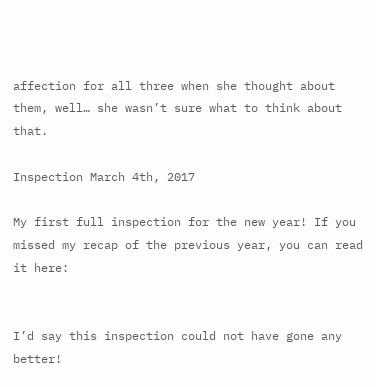affection for all three when she thought about them, well… she wasn’t sure what to think about that.

Inspection March 4th, 2017

My first full inspection for the new year! If you missed my recap of the previous year, you can read it here:


I’d say this inspection could not have gone any better!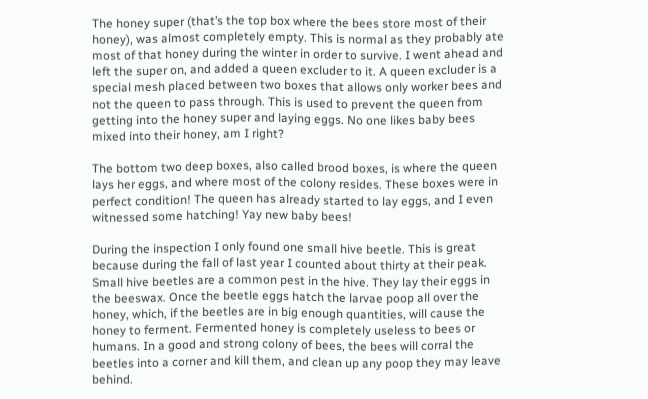The honey super (that’s the top box where the bees store most of their honey), was almost completely empty. This is normal as they probably ate most of that honey during the winter in order to survive. I went ahead and left the super on, and added a queen excluder to it. A queen excluder is a special mesh placed between two boxes that allows only worker bees and not the queen to pass through. This is used to prevent the queen from getting into the honey super and laying eggs. No one likes baby bees mixed into their honey, am I right?

The bottom two deep boxes, also called brood boxes, is where the queen lays her eggs, and where most of the colony resides. These boxes were in perfect condition! The queen has already started to lay eggs, and I even witnessed some hatching! Yay new baby bees!

During the inspection I only found one small hive beetle. This is great because during the fall of last year I counted about thirty at their peak. Small hive beetles are a common pest in the hive. They lay their eggs in the beeswax. Once the beetle eggs hatch the larvae poop all over the honey, which, if the beetles are in big enough quantities, will cause the honey to ferment. Fermented honey is completely useless to bees or humans. In a good and strong colony of bees, the bees will corral the beetles into a corner and kill them, and clean up any poop they may leave behind.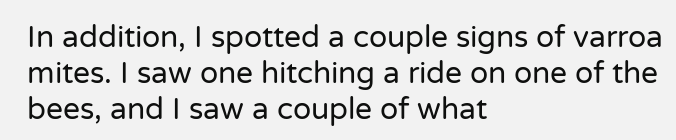In addition, I spotted a couple signs of varroa mites. I saw one hitching a ride on one of the bees, and I saw a couple of what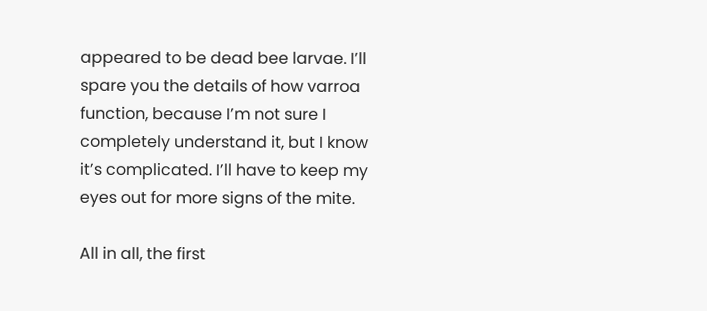appeared to be dead bee larvae. I’ll spare you the details of how varroa function, because I’m not sure I completely understand it, but I know it’s complicated. I’ll have to keep my eyes out for more signs of the mite.

All in all, the first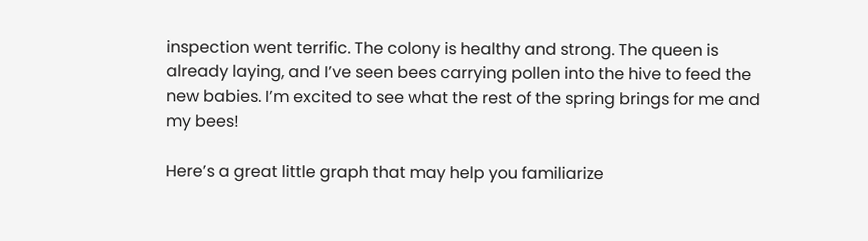inspection went terrific. The colony is healthy and strong. The queen is already laying, and I’ve seen bees carrying pollen into the hive to feed the new babies. I’m excited to see what the rest of the spring brings for me and my bees!

Here’s a great little graph that may help you familiarize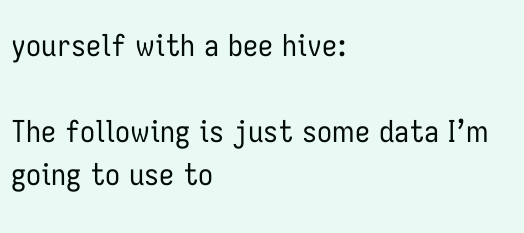yourself with a bee hive:

The following is just some data I’m going to use to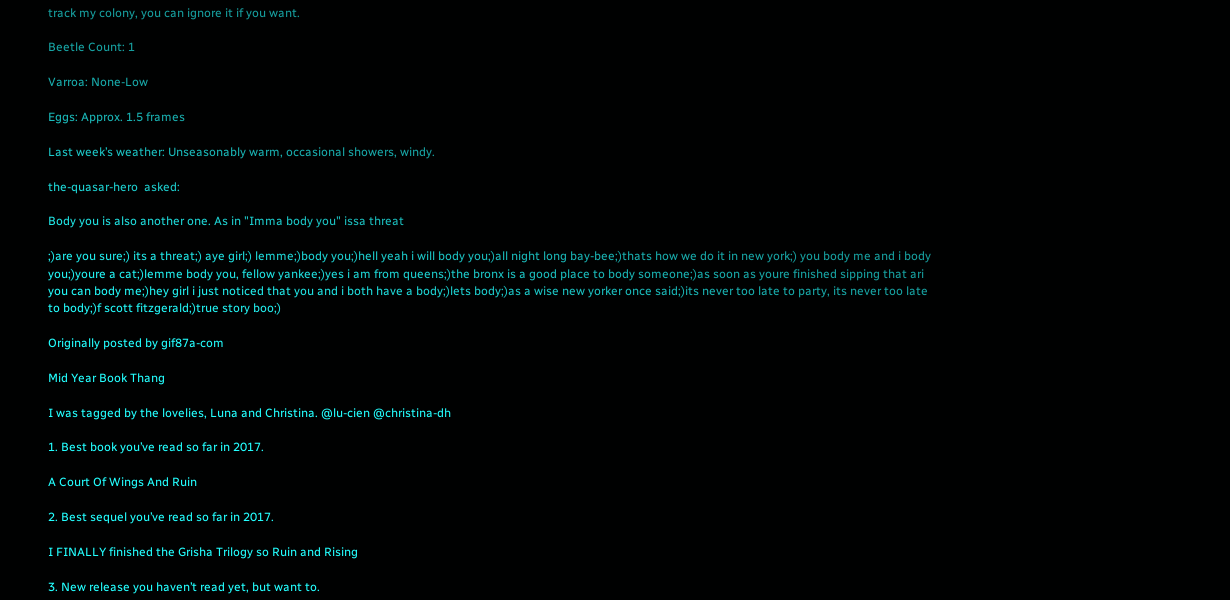track my colony, you can ignore it if you want.

Beetle Count: 1

Varroa: None-Low

Eggs: Approx. 1.5 frames

Last week’s weather: Unseasonably warm, occasional showers, windy.

the-quasar-hero  asked:

Body you is also another one. As in "Imma body you" issa threat

;)are you sure;) its a threat;) aye girl;) lemme;)body you;)hell yeah i will body you;)all night long bay-bee;)thats how we do it in new york;) you body me and i body you;)youre a cat;)lemme body you, fellow yankee;)yes i am from queens;)the bronx is a good place to body someone;)as soon as youre finished sipping that ari you can body me;)hey girl i just noticed that you and i both have a body;)lets body;)as a wise new yorker once said;)its never too late to party, its never too late to body;)f scott fitzgerald;)true story boo;)

Originally posted by gif87a-com

Mid Year Book Thang

I was tagged by the lovelies, Luna and Christina. @lu-cien @christina-dh

1. Best book you’ve read so far in 2017.

A Court Of Wings And Ruin

2. Best sequel you’ve read so far in 2017.

I FINALLY finished the Grisha Trilogy so Ruin and Rising

3. New release you haven’t read yet, but want to.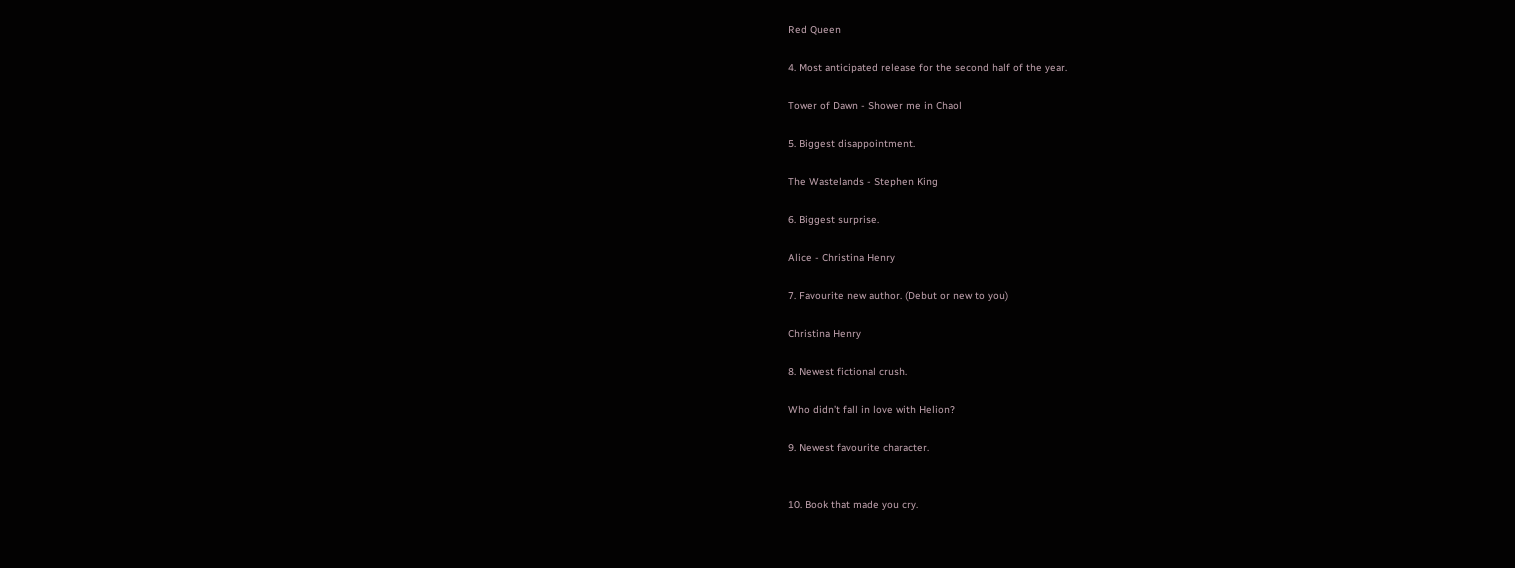Red Queen

4. Most anticipated release for the second half of the year.

Tower of Dawn - Shower me in Chaol

5. Biggest disappointment.

The Wastelands - Stephen King

6. Biggest surprise.

Alice - Christina Henry

7. Favourite new author. (Debut or new to you)

Christina Henry

8. Newest fictional crush.

Who didn’t fall in love with Helion?

9. Newest favourite character.


10. Book that made you cry.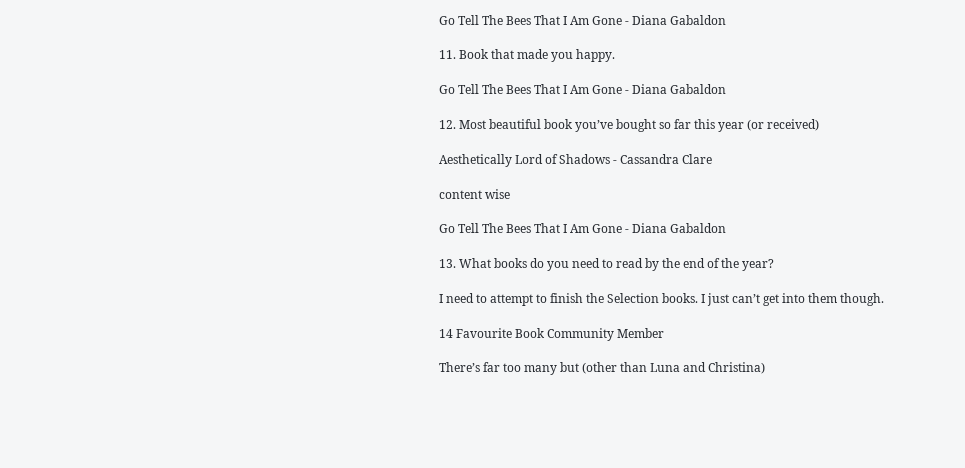Go Tell The Bees That I Am Gone - Diana Gabaldon

11. Book that made you happy.

Go Tell The Bees That I Am Gone - Diana Gabaldon

12. Most beautiful book you’ve bought so far this year (or received)

Aesthetically Lord of Shadows - Cassandra Clare

content wise

Go Tell The Bees That I Am Gone - Diana Gabaldon

13. What books do you need to read by the end of the year?

I need to attempt to finish the Selection books. I just can’t get into them though.

14 Favourite Book Community Member

There’s far too many but (other than Luna and Christina)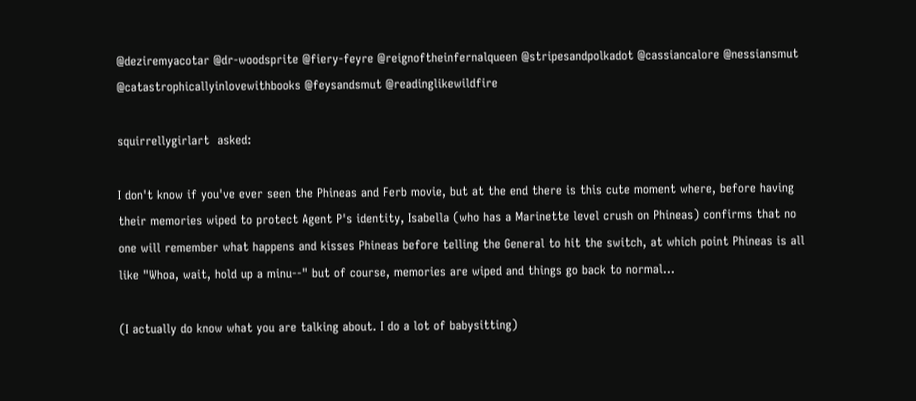@deziremyacotar @dr-woodsprite @fiery-feyre @reignoftheinfernalqueen @stripesandpolkadot @cassiancalore @nessiansmut @catastrophicallyinlovewithbooks @feysandsmut @readinglikewildfire

squirrellygirlart  asked:

I don't know if you've ever seen the Phineas and Ferb movie, but at the end there is this cute moment where, before having their memories wiped to protect Agent P's identity, Isabella (who has a Marinette level crush on Phineas) confirms that no one will remember what happens and kisses Phineas before telling the General to hit the switch, at which point Phineas is all like "Whoa, wait, hold up a minu--" but of course, memories are wiped and things go back to normal...

(I actually do know what you are talking about. I do a lot of babysitting)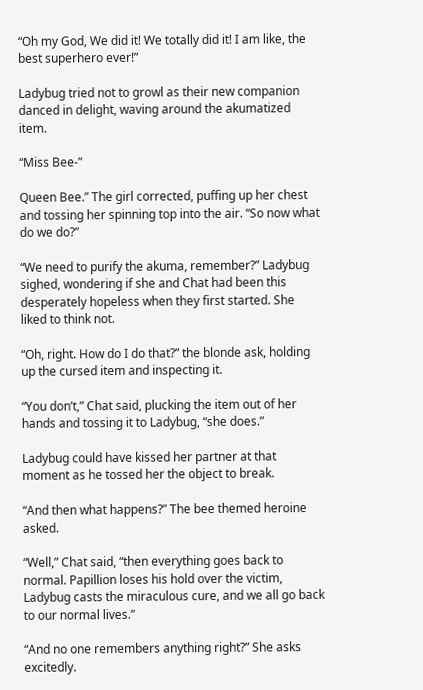“Oh my God, We did it! We totally did it! I am like, the best superhero ever!”

Ladybug tried not to growl as their new companion danced in delight, waving around the akumatized item.

“Miss Bee-”

Queen Bee.” The girl corrected, puffing up her chest and tossing her spinning top into the air. “So now what do we do?”

“We need to purify the akuma, remember?” Ladybug sighed, wondering if she and Chat had been this desperately hopeless when they first started. She liked to think not.

“Oh, right. How do I do that?” the blonde ask, holding up the cursed item and inspecting it.

“You don’t,” Chat said, plucking the item out of her hands and tossing it to Ladybug, “she does.”

Ladybug could have kissed her partner at that moment as he tossed her the object to break.

“And then what happens?” The bee themed heroine asked.

“Well,” Chat said, “then everything goes back to normal. Papillion loses his hold over the victim, Ladybug casts the miraculous cure, and we all go back to our normal lives.”

“And no one remembers anything right?” She asks excitedly.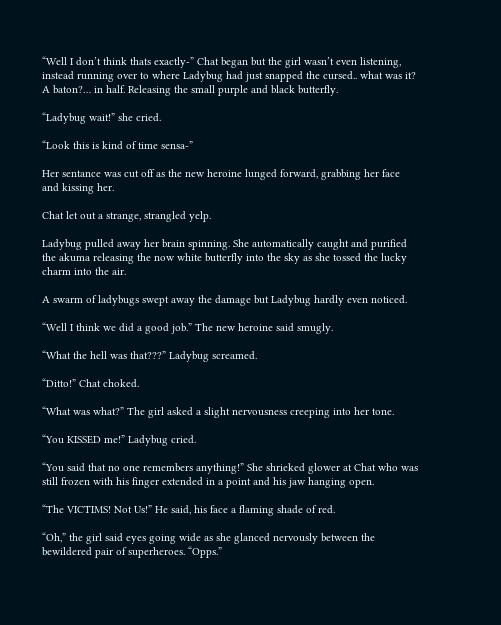“Well I don’t think thats exactly-” Chat began but the girl wasn’t even listening, instead running over to where Ladybug had just snapped the cursed.. what was it? A baton?… in half. Releasing the small purple and black butterfly.

“Ladybug wait!” she cried.

“Look this is kind of time sensa-”

Her sentance was cut off as the new heroine lunged forward, grabbing her face and kissing her.

Chat let out a strange, strangled yelp.

Ladybug pulled away her brain spinning. She automatically caught and purified the akuma releasing the now white butterfly into the sky as she tossed the lucky charm into the air.

A swarm of ladybugs swept away the damage but Ladybug hardly even noticed.

“Well I think we did a good job.” The new heroine said smugly.

“What the hell was that???” Ladybug screamed.

“Ditto!” Chat choked.

“What was what?” The girl asked a slight nervousness creeping into her tone.

“You KISSED me!” Ladybug cried.

“You said that no one remembers anything!” She shrieked glower at Chat who was still frozen with his finger extended in a point and his jaw hanging open.

“The VICTIMS! Not Us!” He said, his face a flaming shade of red.

“Oh,” the girl said eyes going wide as she glanced nervously between the bewildered pair of superheroes. “Opps.”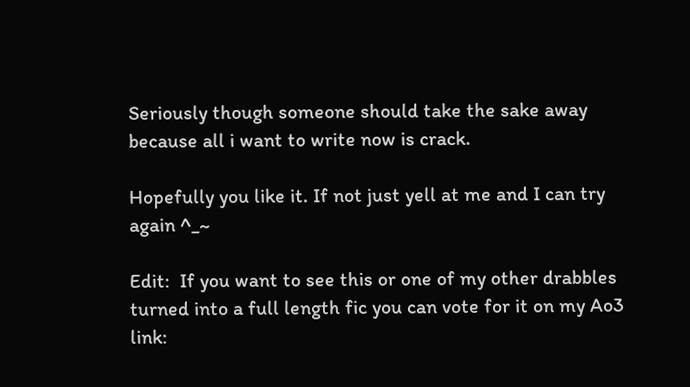Seriously though someone should take the sake away because all i want to write now is crack.

Hopefully you like it. If not just yell at me and I can try again ^_~

Edit:  If you want to see this or one of my other drabbles turned into a full length fic you can vote for it on my Ao3 link: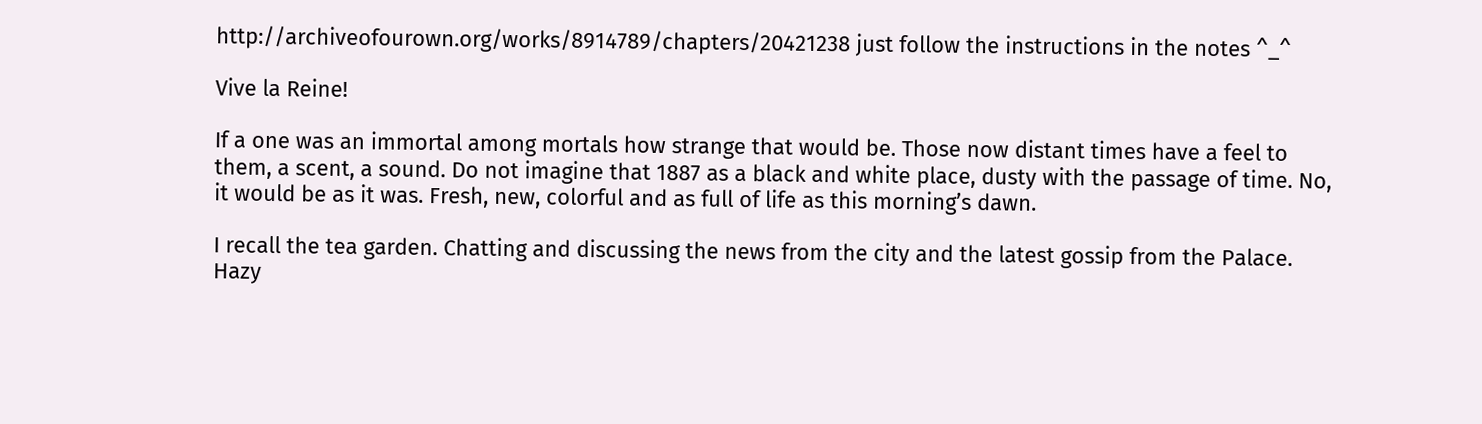http://archiveofourown.org/works/8914789/chapters/20421238 just follow the instructions in the notes ^_^

Vive la Reine!

If a one was an immortal among mortals how strange that would be. Those now distant times have a feel to them, a scent, a sound. Do not imagine that 1887 as a black and white place, dusty with the passage of time. No, it would be as it was. Fresh, new, colorful and as full of life as this morning’s dawn.

I recall the tea garden. Chatting and discussing the news from the city and the latest gossip from the Palace. Hazy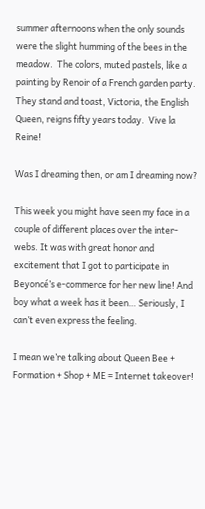summer afternoons when the only sounds were the slight humming of the bees in the meadow.  The colors, muted pastels, like a painting by Renoir of a French garden party. They stand and toast, Victoria, the English Queen, reigns fifty years today.  Vive la Reine!

Was I dreaming then, or am I dreaming now?

This week you might have seen my face in a couple of different places over the inter-webs. It was with great honor and excitement that I got to participate in Beyoncé’s e-commerce for her new line! And boy what a week has it been… Seriously, I can’t even express the feeling.

I mean we’re talking about Queen Bee + Formation + Shop + ME = Internet takeover!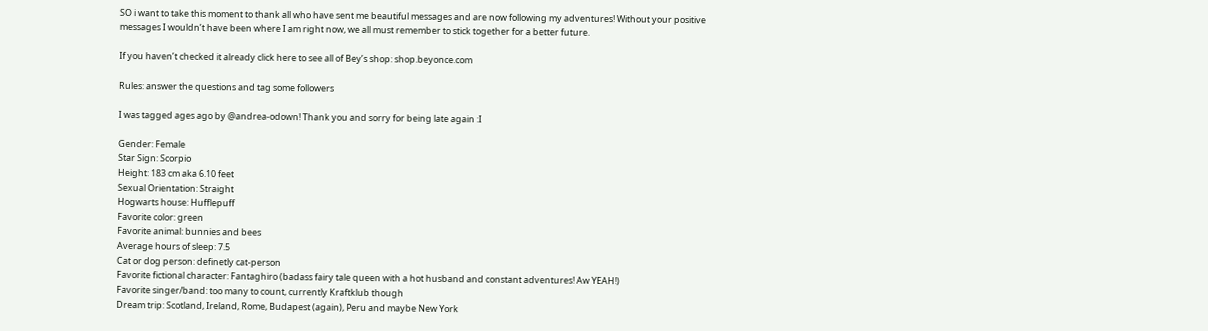SO i want to take this moment to thank all who have sent me beautiful messages and are now following my adventures! Without your positive messages I wouldn’t have been where I am right now, we all must remember to stick together for a better future.

If you haven’t checked it already click here to see all of Bey’s shop: shop.beyonce.com

Rules: answer the questions and tag some followers

I was tagged ages ago by @andrea-odown! Thank you and sorry for being late again :I

Gender: Female
Star Sign: Scorpio
Height: 183 cm aka 6.10 feet
Sexual Orientation: Straight
Hogwarts house: Hufflepuff
Favorite color: green
Favorite animal: bunnies and bees
Average hours of sleep: 7.5
Cat or dog person: definetly cat-person
Favorite fictional character: Fantaghiro (badass fairy tale queen with a hot husband and constant adventures! Aw YEAH!)
Favorite singer/band: too many to count, currently Kraftklub though
Dream trip: Scotland, Ireland, Rome, Budapest (again), Peru and maybe New York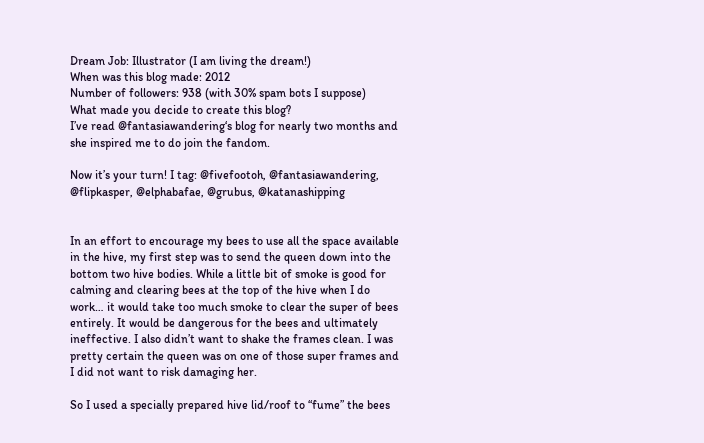Dream Job: Illustrator (I am living the dream!)
When was this blog made: 2012
Number of followers: 938 (with 30% spam bots I suppose)
What made you decide to create this blog?
I’ve read @fantasiawandering‘s blog for nearly two months and she inspired me to do join the fandom.

Now it’s your turn! I tag: @fivefootoh, @fantasiawandering, @flipkasper, @elphabafae, @grubus, @katanashipping


In an effort to encourage my bees to use all the space available in the hive, my first step was to send the queen down into the bottom two hive bodies. While a little bit of smoke is good for calming and clearing bees at the top of the hive when I do work… it would take too much smoke to clear the super of bees entirely. It would be dangerous for the bees and ultimately ineffective. I also didn’t want to shake the frames clean. I was pretty certain the queen was on one of those super frames and I did not want to risk damaging her.

So I used a specially prepared hive lid/roof to “fume” the bees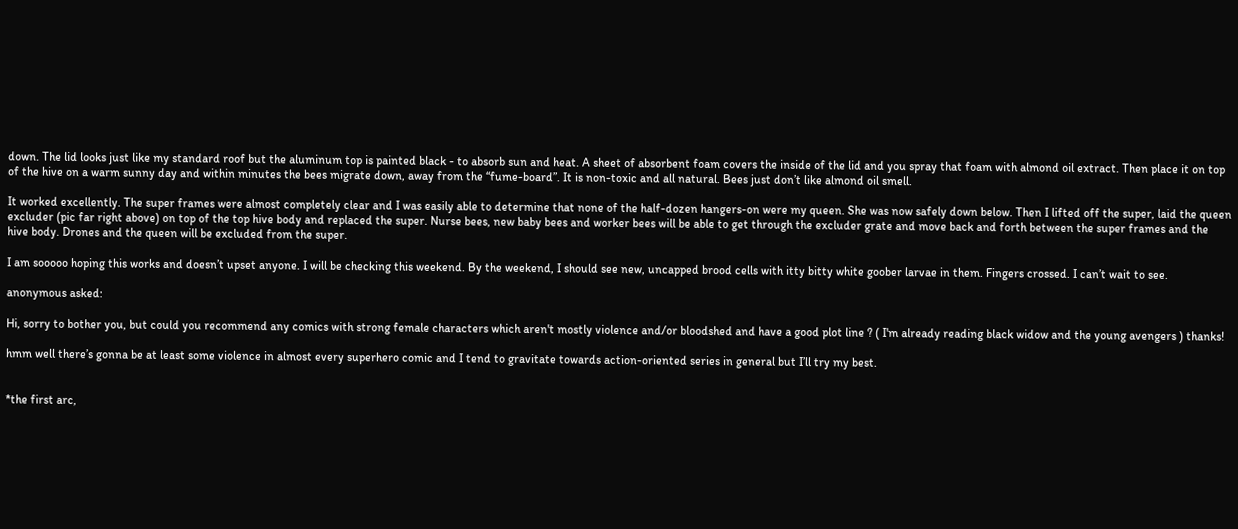down. The lid looks just like my standard roof but the aluminum top is painted black - to absorb sun and heat. A sheet of absorbent foam covers the inside of the lid and you spray that foam with almond oil extract. Then place it on top of the hive on a warm sunny day and within minutes the bees migrate down, away from the “fume-board”. It is non-toxic and all natural. Bees just don’t like almond oil smell.

It worked excellently. The super frames were almost completely clear and I was easily able to determine that none of the half-dozen hangers-on were my queen. She was now safely down below. Then I lifted off the super, laid the queen excluder (pic far right above) on top of the top hive body and replaced the super. Nurse bees, new baby bees and worker bees will be able to get through the excluder grate and move back and forth between the super frames and the hive body. Drones and the queen will be excluded from the super.

I am sooooo hoping this works and doesn’t upset anyone. I will be checking this weekend. By the weekend, I should see new, uncapped brood cells with itty bitty white goober larvae in them. Fingers crossed. I can’t wait to see.

anonymous asked:

Hi, sorry to bother you, but could you recommend any comics with strong female characters which aren't mostly violence and/or bloodshed and have a good plot line ? ( I'm already reading black widow and the young avengers ) thanks!

hmm well there’s gonna be at least some violence in almost every superhero comic and I tend to gravitate towards action-oriented series in general but I’ll try my best.


*the first arc,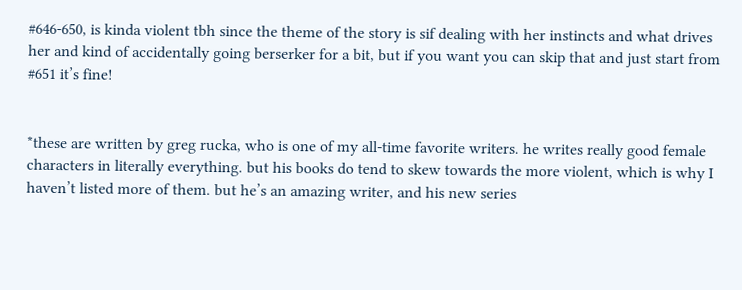#646-650, is kinda violent tbh since the theme of the story is sif dealing with her instincts and what drives her and kind of accidentally going berserker for a bit, but if you want you can skip that and just start from #651 it’s fine!


*these are written by greg rucka, who is one of my all-time favorite writers. he writes really good female characters in literally everything. but his books do tend to skew towards the more violent, which is why I haven’t listed more of them. but he’s an amazing writer, and his new series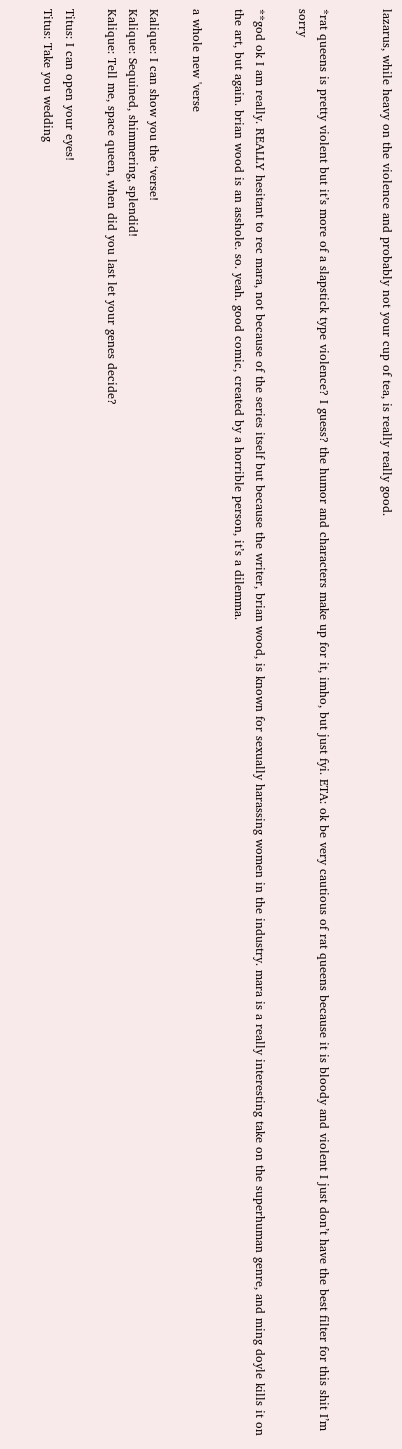lazarus, while heavy on the violence and probably not your cup of tea, is really really good.


*rat queens is pretty violent but it’s more of a slapstick type violence? I guess? the humor and characters make up for it, imho, but just fyi. ETA: ok be very cautious of rat queens because it is bloody and violent I just don’t have the best filter for this shit I’m sorry

**god ok I am really. REALLY hesitant to rec mara, not because of the series itself but because the writer, brian wood, is known for sexually harassing women in the industry. mara is a really interesting take on the superhuman genre, and ming doyle kills it on the art, but again. brian wood is an asshole. so. yeah. good comic, created by a horrible person, it’s a dilemma.

a whole new 'verse

Kalique: I can show you the ‘verse!
Kalique: Sequined, shimmering, splendid!
Kalique: Tell me, space queen, when did you last let your genes decide?

Titus: I can open your eyes!
Titus: Take you wedding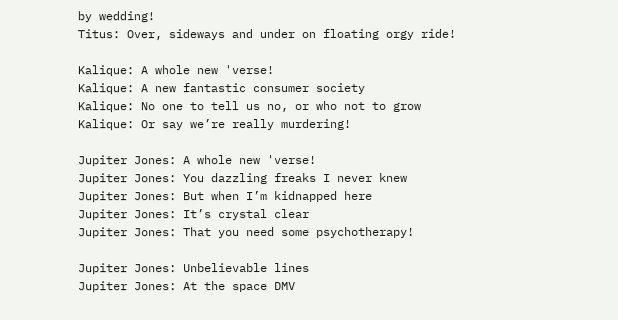by wedding!
Titus: Over, sideways and under on floating orgy ride!

Kalique: A whole new 'verse!
Kalique: A new fantastic consumer society
Kalique: No one to tell us no, or who not to grow
Kalique: Or say we’re really murdering!

Jupiter Jones: A whole new 'verse!
Jupiter Jones: You dazzling freaks I never knew
Jupiter Jones: But when I’m kidnapped here
Jupiter Jones: It’s crystal clear
Jupiter Jones: That you need some psychotherapy!

Jupiter Jones: Unbelievable lines
Jupiter Jones: At the space DMV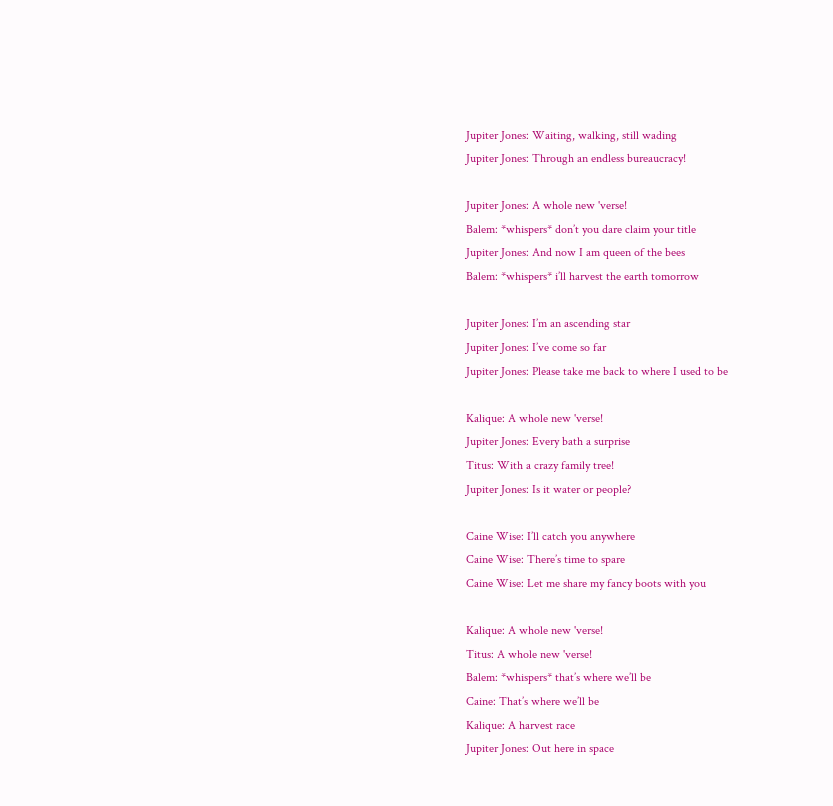Jupiter Jones: Waiting, walking, still wading
Jupiter Jones: Through an endless bureaucracy!

Jupiter Jones: A whole new 'verse!
Balem: *whispers* don’t you dare claim your title
Jupiter Jones: And now I am queen of the bees
Balem: *whispers* i’ll harvest the earth tomorrow

Jupiter Jones: I’m an ascending star
Jupiter Jones: I’ve come so far
Jupiter Jones: Please take me back to where I used to be

Kalique: A whole new 'verse!
Jupiter Jones: Every bath a surprise
Titus: With a crazy family tree!
Jupiter Jones: Is it water or people?

Caine Wise: I’ll catch you anywhere
Caine Wise: There’s time to spare
Caine Wise: Let me share my fancy boots with you

Kalique: A whole new 'verse!
Titus: A whole new 'verse!
Balem: *whispers* that’s where we’ll be
Caine: That’s where we’ll be
Kalique: A harvest race
Jupiter Jones: Out here in space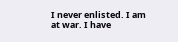I never enlisted. I am at war. I have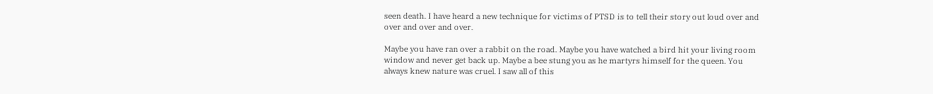seen death. I have heard a new technique for victims of PTSD is to tell their story out loud over and over and over and over.

Maybe you have ran over a rabbit on the road. Maybe you have watched a bird hit your living room window and never get back up. Maybe a bee stung you as he martyrs himself for the queen. You always knew nature was cruel. I saw all of this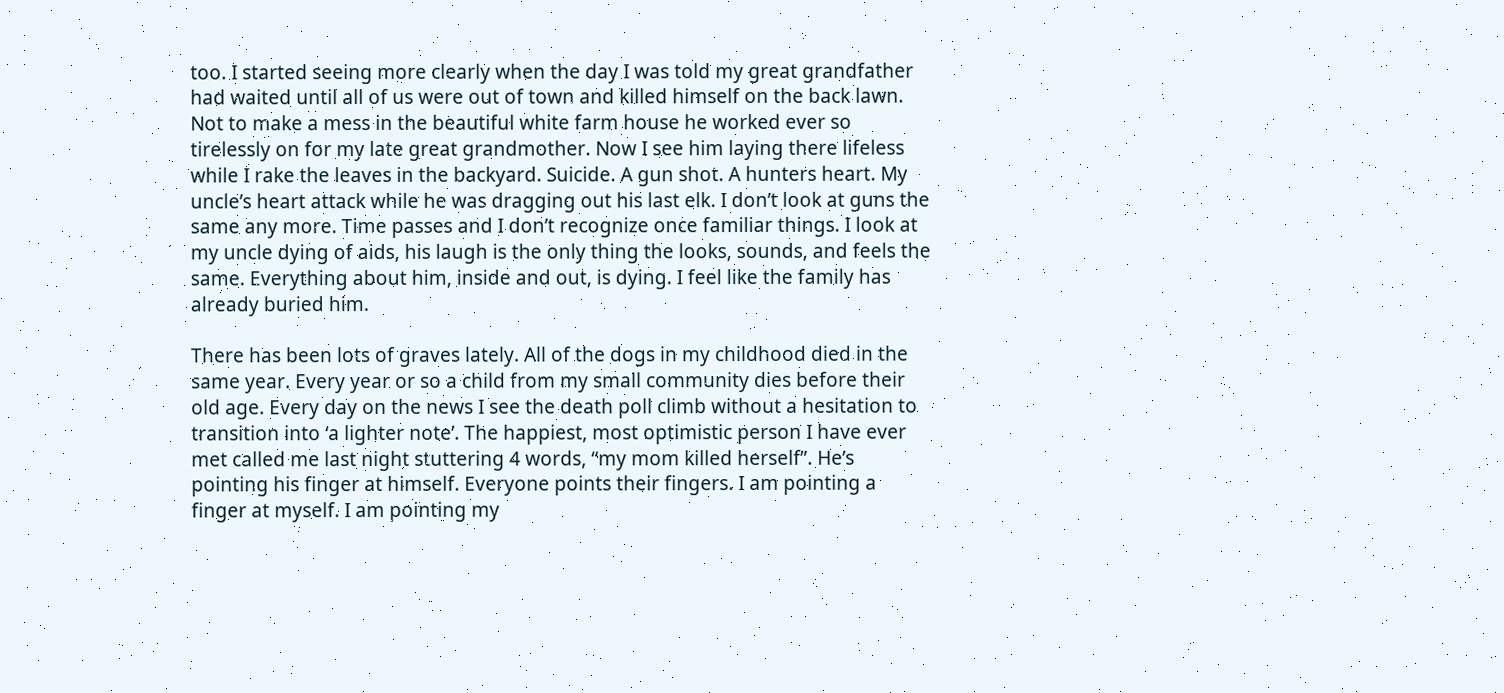too. I started seeing more clearly when the day I was told my great grandfather had waited until all of us were out of town and killed himself on the back lawn. Not to make a mess in the beautiful white farm house he worked ever so tirelessly on for my late great grandmother. Now I see him laying there lifeless while I rake the leaves in the backyard. Suicide. A gun shot. A hunters heart. My uncle’s heart attack while he was dragging out his last elk. I don’t look at guns the same any more. Time passes and I don’t recognize once familiar things. I look at my uncle dying of aids, his laugh is the only thing the looks, sounds, and feels the same. Everything about him, inside and out, is dying. I feel like the family has already buried him.

There has been lots of graves lately. All of the dogs in my childhood died in the same year. Every year or so a child from my small community dies before their old age. Every day on the news I see the death poll climb without a hesitation to transition into ‘a lighter note’. The happiest, most optimistic person I have ever met called me last night stuttering 4 words, “my mom killed herself”. He’s pointing his finger at himself. Everyone points their fingers. I am pointing a finger at myself. I am pointing my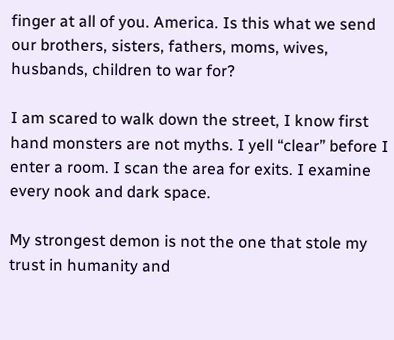finger at all of you. America. Is this what we send our brothers, sisters, fathers, moms, wives, husbands, children to war for?

I am scared to walk down the street, I know first hand monsters are not myths. I yell “clear” before I enter a room. I scan the area for exits. I examine every nook and dark space.

My strongest demon is not the one that stole my trust in humanity and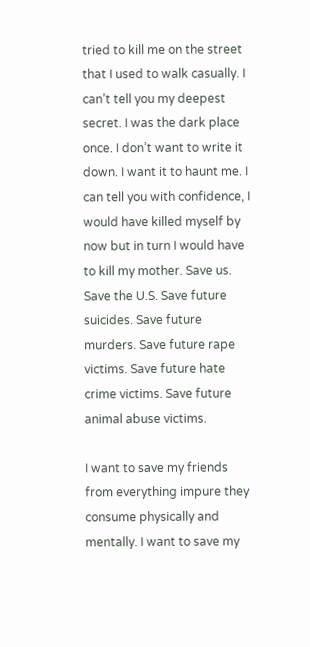tried to kill me on the street that I used to walk casually. I can’t tell you my deepest secret. I was the dark place once. I don’t want to write it down. I want it to haunt me. I can tell you with confidence, I would have killed myself by now but in turn I would have to kill my mother. Save us. Save the U.S. Save future suicides. Save future murders. Save future rape victims. Save future hate crime victims. Save future animal abuse victims.

I want to save my friends from everything impure they consume physically and mentally. I want to save my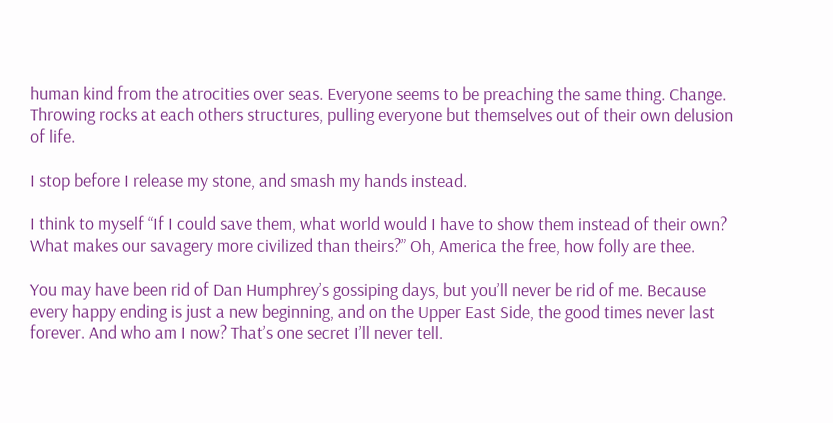human kind from the atrocities over seas. Everyone seems to be preaching the same thing. Change. Throwing rocks at each others structures, pulling everyone but themselves out of their own delusion of life.

I stop before I release my stone, and smash my hands instead.

I think to myself “If I could save them, what world would I have to show them instead of their own? What makes our savagery more civilized than theirs?” Oh, America the free, how folly are thee.

You may have been rid of Dan Humphrey’s gossiping days, but you’ll never be rid of me. Because every happy ending is just a new beginning, and on the Upper East Side, the good times never last forever. And who am I now? That’s one secret I’ll never tell.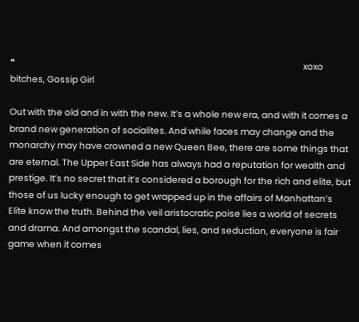❞                                                                                                                                                xoxo bitches, Gossip Girl

Out with the old and in with the new. It’s a whole new era, and with it comes a brand new generation of socialites. And while faces may change and the monarchy may have crowned a new Queen Bee, there are some things that are eternal. The Upper East Side has always had a reputation for wealth and prestige. It’s no secret that it’s considered a borough for the rich and elite, but those of us lucky enough to get wrapped up in the affairs of Manhattan’s Elite know the truth. Behind the veil aristocratic poise lies a world of secrets and drama. And amongst the scandal, lies, and seduction, everyone is fair game when it comes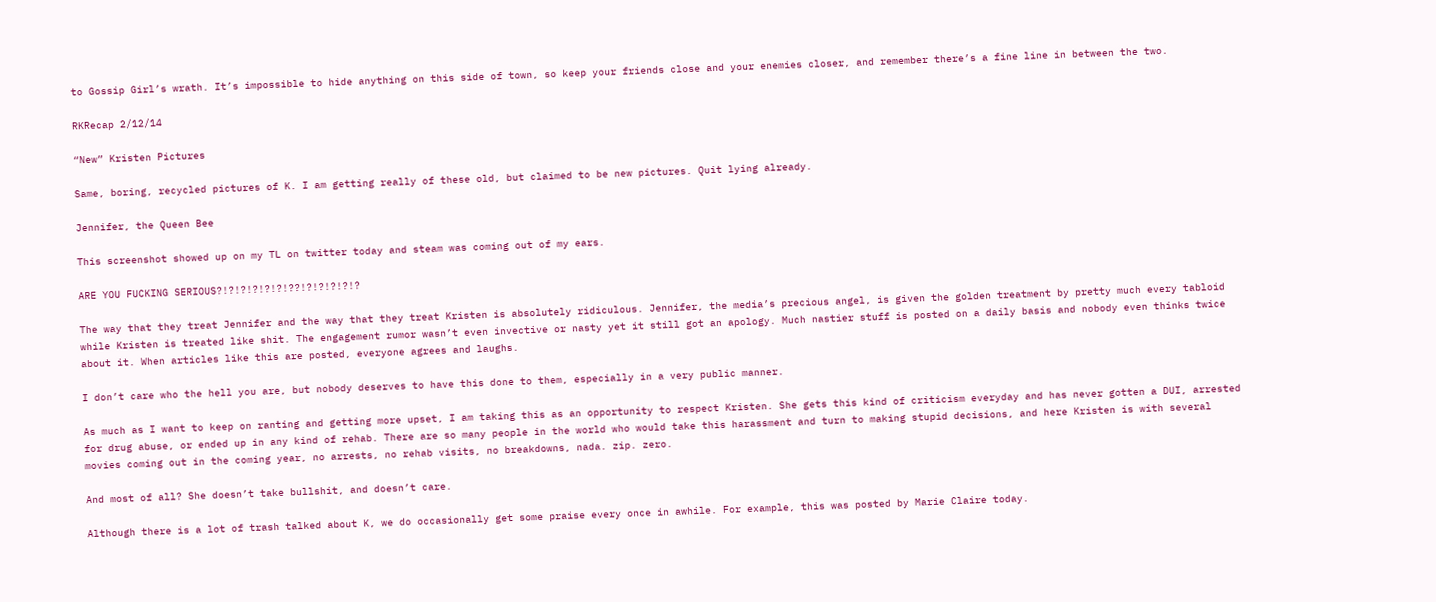to Gossip Girl’s wrath. It’s impossible to hide anything on this side of town, so keep your friends close and your enemies closer, and remember there’s a fine line in between the two.

RKRecap 2/12/14

“New” Kristen Pictures

Same, boring, recycled pictures of K. I am getting really of these old, but claimed to be new pictures. Quit lying already.

Jennifer, the Queen Bee

This screenshot showed up on my TL on twitter today and steam was coming out of my ears.

ARE YOU FUCKING SERIOUS?!?!?!?!?!?!??!?!?!?!?!?

The way that they treat Jennifer and the way that they treat Kristen is absolutely ridiculous. Jennifer, the media’s precious angel, is given the golden treatment by pretty much every tabloid while Kristen is treated like shit. The engagement rumor wasn’t even invective or nasty yet it still got an apology. Much nastier stuff is posted on a daily basis and nobody even thinks twice about it. When articles like this are posted, everyone agrees and laughs.

I don’t care who the hell you are, but nobody deserves to have this done to them, especially in a very public manner.

As much as I want to keep on ranting and getting more upset, I am taking this as an opportunity to respect Kristen. She gets this kind of criticism everyday and has never gotten a DUI, arrested for drug abuse, or ended up in any kind of rehab. There are so many people in the world who would take this harassment and turn to making stupid decisions, and here Kristen is with several movies coming out in the coming year, no arrests, no rehab visits, no breakdowns, nada. zip. zero.

And most of all? She doesn’t take bullshit, and doesn’t care.

Although there is a lot of trash talked about K, we do occasionally get some praise every once in awhile. For example, this was posted by Marie Claire today.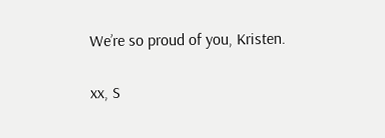We’re so proud of you, Kristen.

xx, S